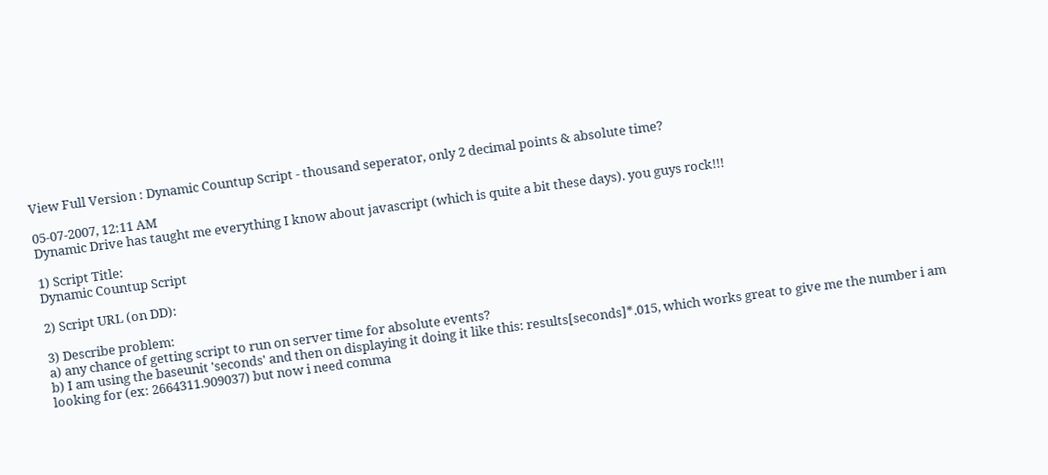View Full Version : Dynamic Countup Script - thousand seperator, only 2 decimal points & absolute time?

05-07-2007, 12:11 AM
Dynamic Drive has taught me everything I know about javascript (which is quite a bit these days). you guys rock!!!

1) Script Title:
Dynamic Countup Script

2) Script URL (on DD):

3) Describe problem:
a) any chance of getting script to run on server time for absolute events?
b) I am using the baseunit 'seconds' and then on displaying it doing it like this: results[seconds]*.015, which works great to give me the number i am looking for (ex: 2664311.909037) but now i need comma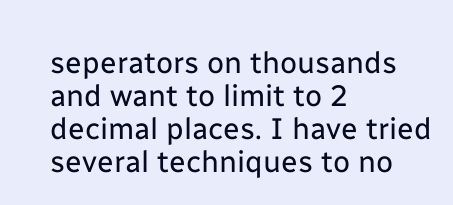seperators on thousands and want to limit to 2 decimal places. I have tried several techniques to no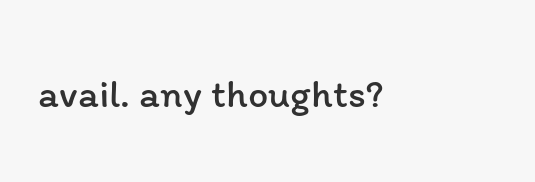avail. any thoughts?